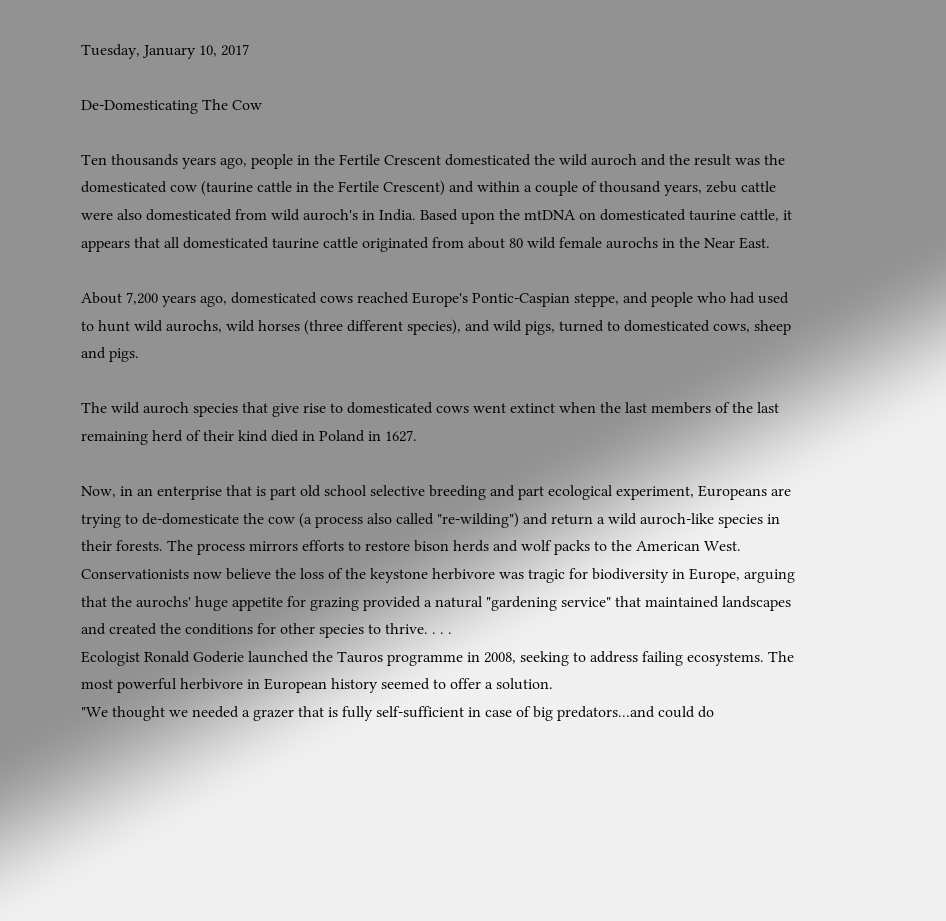Tuesday, January 10, 2017

De-Domesticating The Cow

Ten thousands years ago, people in the Fertile Crescent domesticated the wild auroch and the result was the domesticated cow (taurine cattle in the Fertile Crescent) and within a couple of thousand years, zebu cattle were also domesticated from wild auroch's in India. Based upon the mtDNA on domesticated taurine cattle, it appears that all domesticated taurine cattle originated from about 80 wild female aurochs in the Near East.

About 7,200 years ago, domesticated cows reached Europe's Pontic-Caspian steppe, and people who had used to hunt wild aurochs, wild horses (three different species), and wild pigs, turned to domesticated cows, sheep and pigs.

The wild auroch species that give rise to domesticated cows went extinct when the last members of the last remaining herd of their kind died in Poland in 1627.

Now, in an enterprise that is part old school selective breeding and part ecological experiment, Europeans are trying to de-domesticate the cow (a process also called "re-wilding") and return a wild auroch-like species in their forests. The process mirrors efforts to restore bison herds and wolf packs to the American West.
Conservationists now believe the loss of the keystone herbivore was tragic for biodiversity in Europe, arguing that the aurochs' huge appetite for grazing provided a natural "gardening service" that maintained landscapes and created the conditions for other species to thrive. . . .
Ecologist Ronald Goderie launched the Tauros programme in 2008, seeking to address failing ecosystems. The most powerful herbivore in European history seemed to offer a solution.
"We thought we needed a grazer that is fully self-sufficient in case of big predators...and could do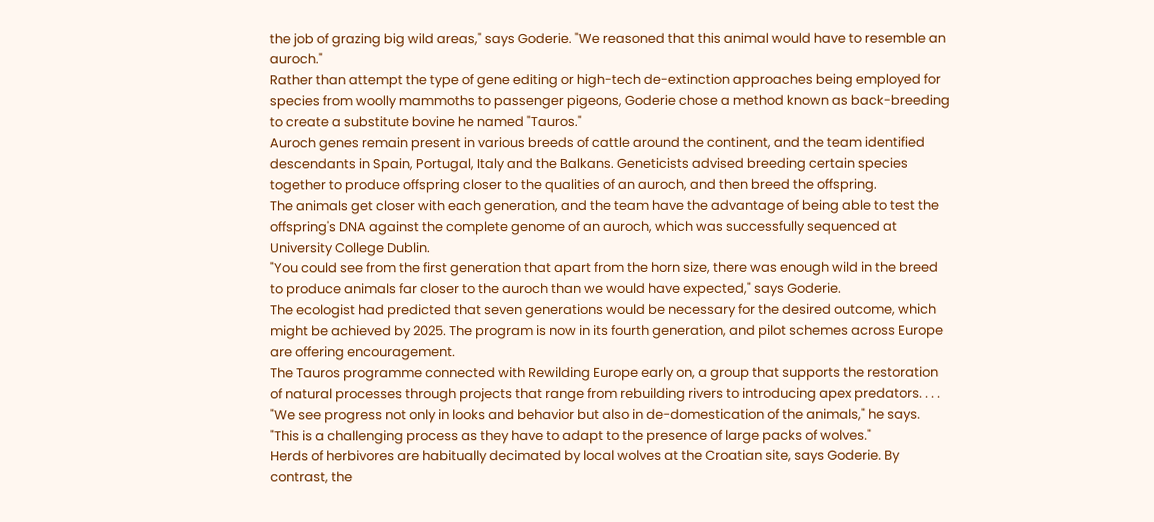the job of grazing big wild areas," says Goderie. "We reasoned that this animal would have to resemble an auroch."
Rather than attempt the type of gene editing or high-tech de-extinction approaches being employed for species from woolly mammoths to passenger pigeons, Goderie chose a method known as back-breeding to create a substitute bovine he named "Tauros."
Auroch genes remain present in various breeds of cattle around the continent, and the team identified descendants in Spain, Portugal, Italy and the Balkans. Geneticists advised breeding certain species together to produce offspring closer to the qualities of an auroch, and then breed the offspring.
The animals get closer with each generation, and the team have the advantage of being able to test the offspring's DNA against the complete genome of an auroch, which was successfully sequenced at University College Dublin.
"You could see from the first generation that apart from the horn size, there was enough wild in the breed to produce animals far closer to the auroch than we would have expected," says Goderie.
The ecologist had predicted that seven generations would be necessary for the desired outcome, which might be achieved by 2025. The program is now in its fourth generation, and pilot schemes across Europe are offering encouragement.
The Tauros programme connected with Rewilding Europe early on, a group that supports the restoration of natural processes through projects that range from rebuilding rivers to introducing apex predators. . . . "We see progress not only in looks and behavior but also in de-domestication of the animals," he says. "This is a challenging process as they have to adapt to the presence of large packs of wolves."
Herds of herbivores are habitually decimated by local wolves at the Croatian site, says Goderie. By contrast, the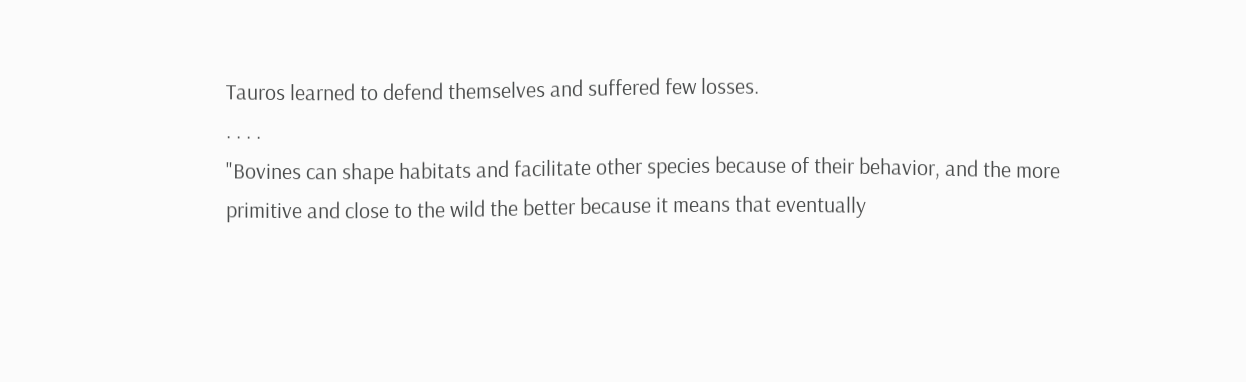Tauros learned to defend themselves and suffered few losses.
. . . .
"Bovines can shape habitats and facilitate other species because of their behavior, and the more primitive and close to the wild the better because it means that eventually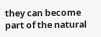they can become part of the natural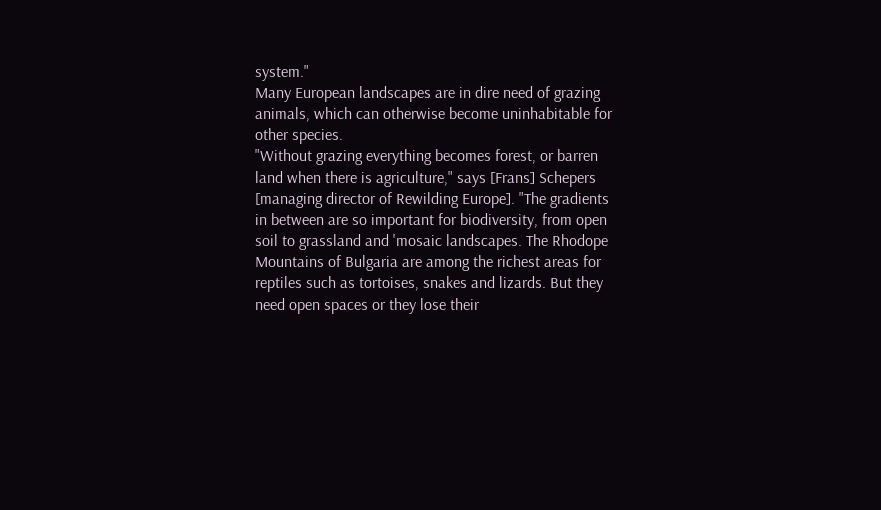system."
Many European landscapes are in dire need of grazing animals, which can otherwise become uninhabitable for other species.
"Without grazing everything becomes forest, or barren land when there is agriculture," says [Frans] Schepers [managing director of Rewilding Europe]. "The gradients in between are so important for biodiversity, from open soil to grassland and 'mosaic landscapes. The Rhodope Mountains of Bulgaria are among the richest areas for reptiles such as tortoises, snakes and lizards. But they need open spaces or they lose their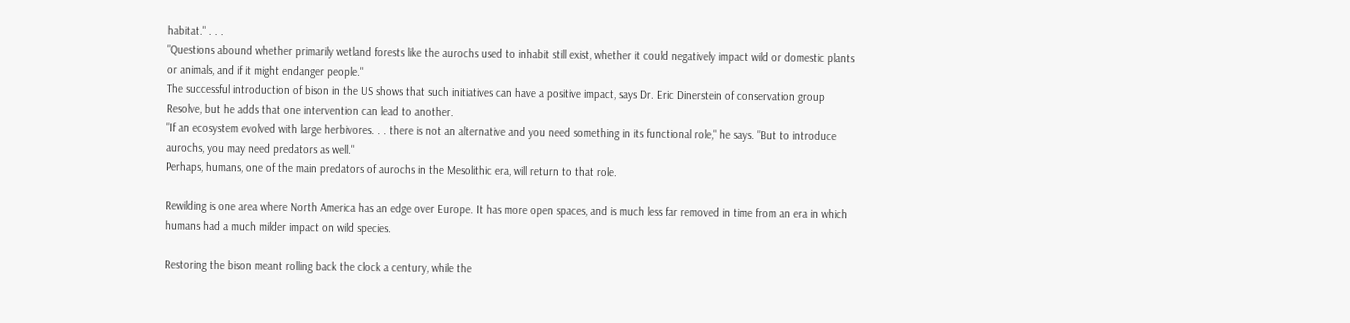habitat." . . .
"Questions abound whether primarily wetland forests like the aurochs used to inhabit still exist, whether it could negatively impact wild or domestic plants or animals, and if it might endanger people."
The successful introduction of bison in the US shows that such initiatives can have a positive impact, says Dr. Eric Dinerstein of conservation group Resolve, but he adds that one intervention can lead to another.
"If an ecosystem evolved with large herbivores. . . there is not an alternative and you need something in its functional role," he says. "But to introduce aurochs, you may need predators as well."
Perhaps, humans, one of the main predators of aurochs in the Mesolithic era, will return to that role.

Rewilding is one area where North America has an edge over Europe. It has more open spaces, and is much less far removed in time from an era in which humans had a much milder impact on wild species.

Restoring the bison meant rolling back the clock a century, while the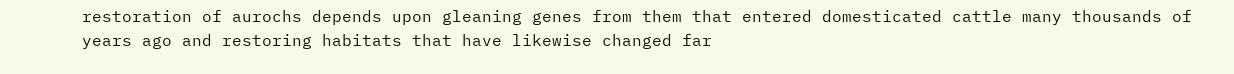restoration of aurochs depends upon gleaning genes from them that entered domesticated cattle many thousands of years ago and restoring habitats that have likewise changed far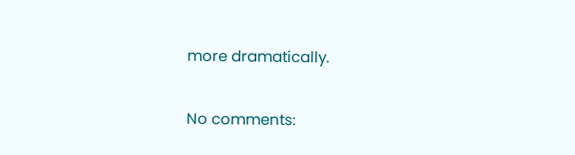more dramatically.

No comments: